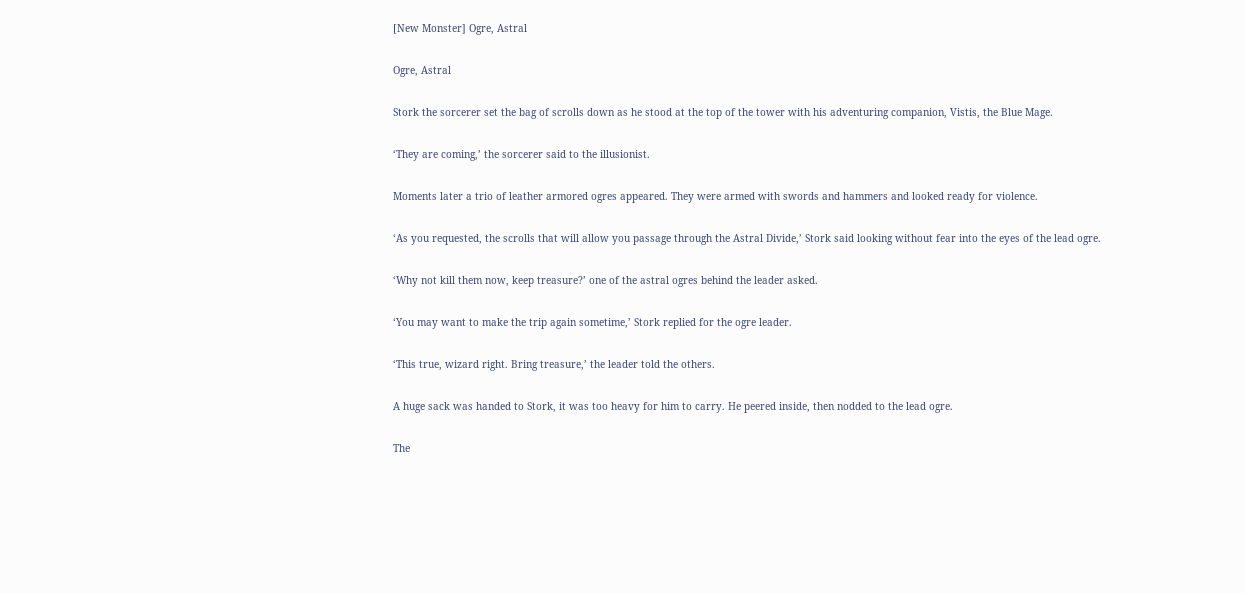[New Monster] Ogre, Astral

Ogre, Astral

Stork the sorcerer set the bag of scrolls down as he stood at the top of the tower with his adventuring companion, Vistis, the Blue Mage.

‘They are coming,’ the sorcerer said to the illusionist.

Moments later a trio of leather armored ogres appeared. They were armed with swords and hammers and looked ready for violence.

‘As you requested, the scrolls that will allow you passage through the Astral Divide,’ Stork said looking without fear into the eyes of the lead ogre.

‘Why not kill them now, keep treasure?’ one of the astral ogres behind the leader asked.

‘You may want to make the trip again sometime,’ Stork replied for the ogre leader.

‘This true, wizard right. Bring treasure,’ the leader told the others.

A huge sack was handed to Stork, it was too heavy for him to carry. He peered inside, then nodded to the lead ogre.

The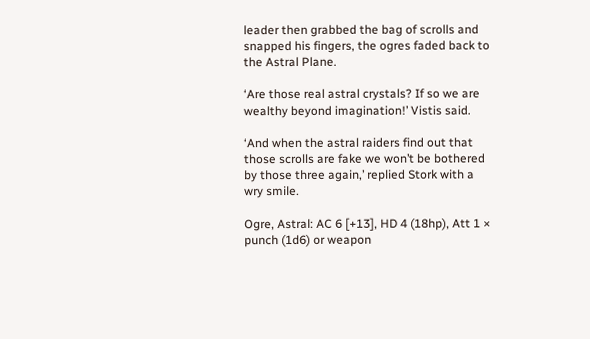leader then grabbed the bag of scrolls and snapped his fingers, the ogres faded back to the Astral Plane.

‘Are those real astral crystals? If so we are wealthy beyond imagination!’ Vistis said.

‘And when the astral raiders find out that those scrolls are fake we won’t be bothered by those three again,’ replied Stork with a wry smile.

Ogre, Astral: AC 6 [+13], HD 4 (18hp), Att 1 × punch (1d6) or weapon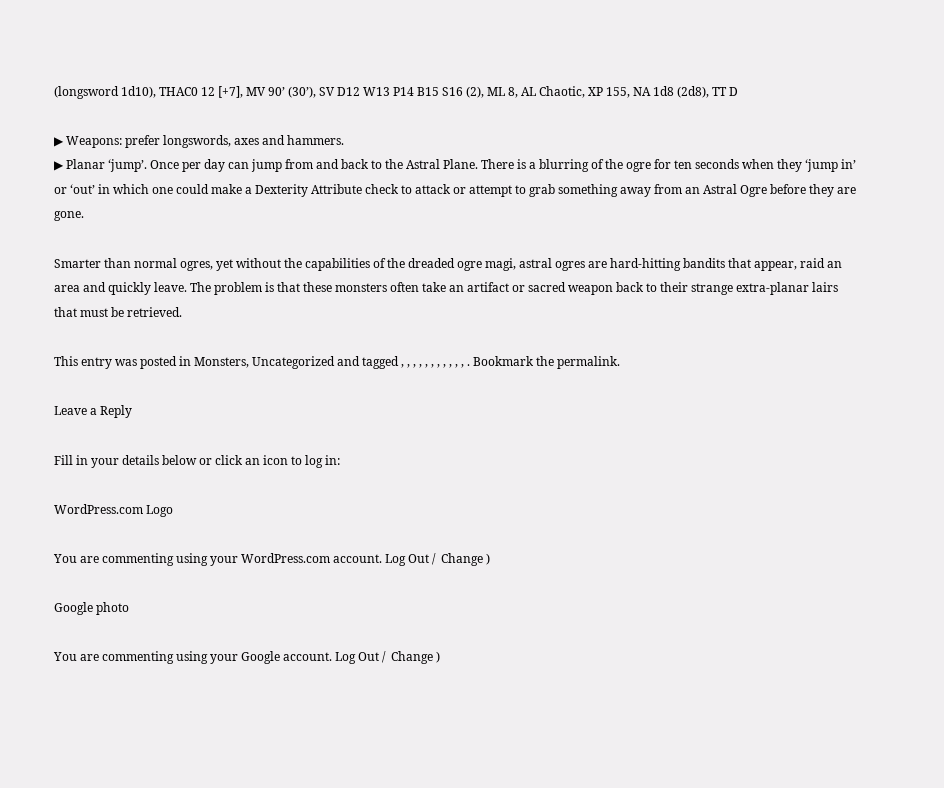(longsword 1d10), THAC0 12 [+7], MV 90’ (30’), SV D12 W13 P14 B15 S16 (2), ML 8, AL Chaotic, XP 155, NA 1d8 (2d8), TT D

▶ Weapons: prefer longswords, axes and hammers.
▶ Planar ‘jump’. Once per day can jump from and back to the Astral Plane. There is a blurring of the ogre for ten seconds when they ‘jump in’ or ‘out’ in which one could make a Dexterity Attribute check to attack or attempt to grab something away from an Astral Ogre before they are gone.

Smarter than normal ogres, yet without the capabilities of the dreaded ogre magi, astral ogres are hard-hitting bandits that appear, raid an area and quickly leave. The problem is that these monsters often take an artifact or sacred weapon back to their strange extra-planar lairs that must be retrieved.

This entry was posted in Monsters, Uncategorized and tagged , , , , , , , , , , , . Bookmark the permalink.

Leave a Reply

Fill in your details below or click an icon to log in:

WordPress.com Logo

You are commenting using your WordPress.com account. Log Out /  Change )

Google photo

You are commenting using your Google account. Log Out /  Change )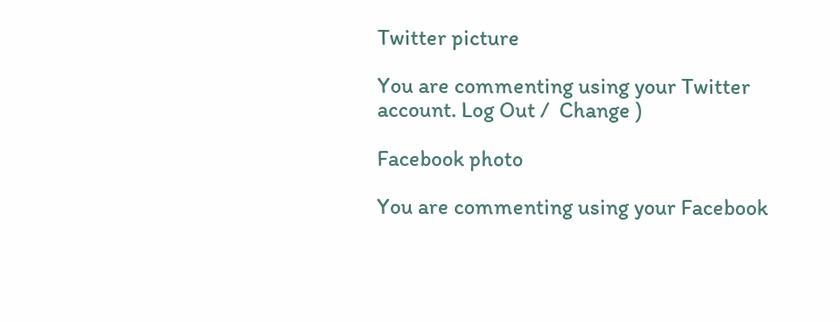Twitter picture

You are commenting using your Twitter account. Log Out /  Change )

Facebook photo

You are commenting using your Facebook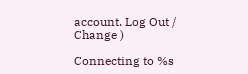account. Log Out /  Change )

Connecting to %s